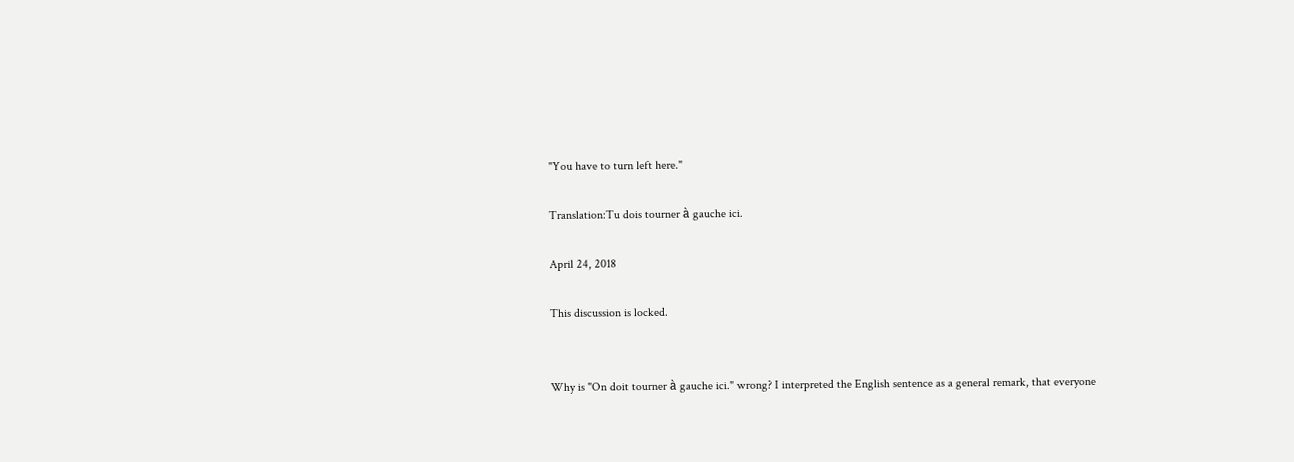"You have to turn left here."

Translation:Tu dois tourner à gauche ici.

April 24, 2018

This discussion is locked.


Why is "On doit tourner à gauche ici." wrong? I interpreted the English sentence as a general remark, that everyone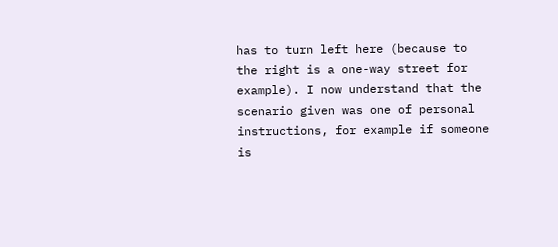has to turn left here (because to the right is a one-way street for example). I now understand that the scenario given was one of personal instructions, for example if someone is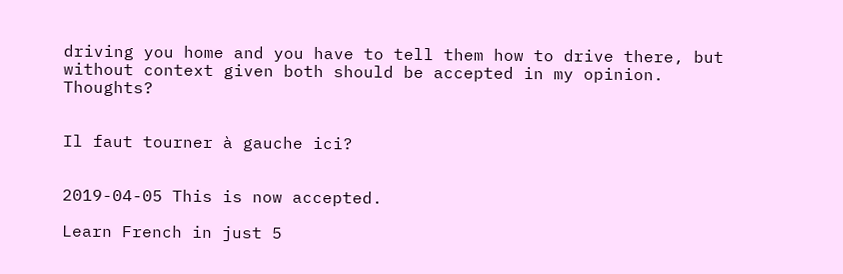driving you home and you have to tell them how to drive there, but without context given both should be accepted in my opinion. Thoughts?


Il faut tourner à gauche ici?


2019-04-05 This is now accepted.

Learn French in just 5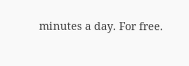minutes a day. For free.